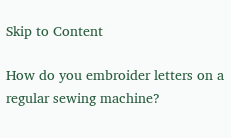Skip to Content

How do you embroider letters on a regular sewing machine?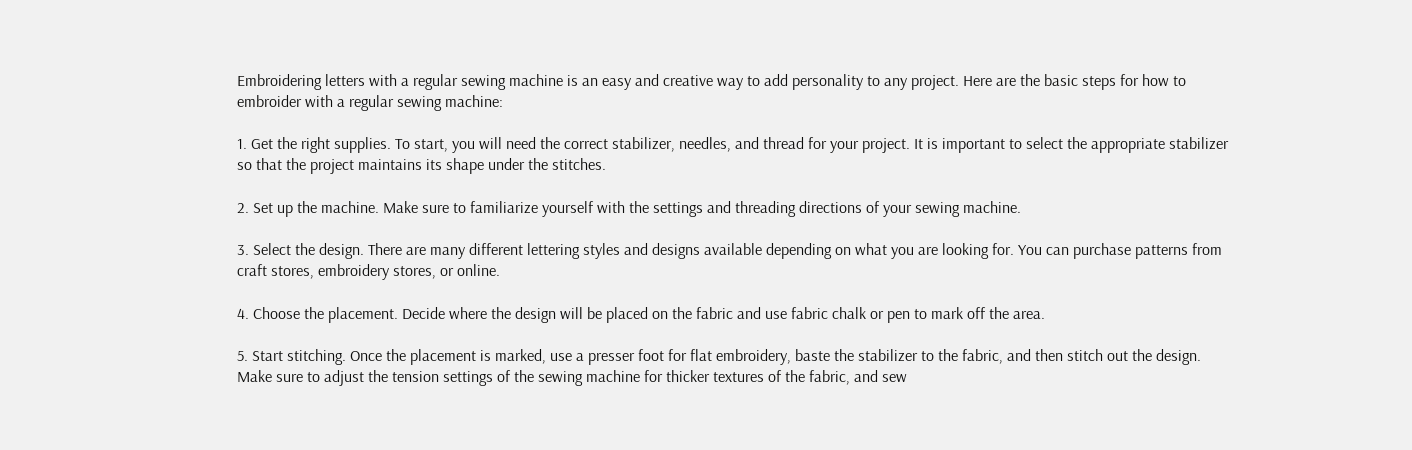Embroidering letters with a regular sewing machine is an easy and creative way to add personality to any project. Here are the basic steps for how to embroider with a regular sewing machine:

1. Get the right supplies. To start, you will need the correct stabilizer, needles, and thread for your project. It is important to select the appropriate stabilizer so that the project maintains its shape under the stitches.

2. Set up the machine. Make sure to familiarize yourself with the settings and threading directions of your sewing machine.

3. Select the design. There are many different lettering styles and designs available depending on what you are looking for. You can purchase patterns from craft stores, embroidery stores, or online.

4. Choose the placement. Decide where the design will be placed on the fabric and use fabric chalk or pen to mark off the area.

5. Start stitching. Once the placement is marked, use a presser foot for flat embroidery, baste the stabilizer to the fabric, and then stitch out the design. Make sure to adjust the tension settings of the sewing machine for thicker textures of the fabric, and sew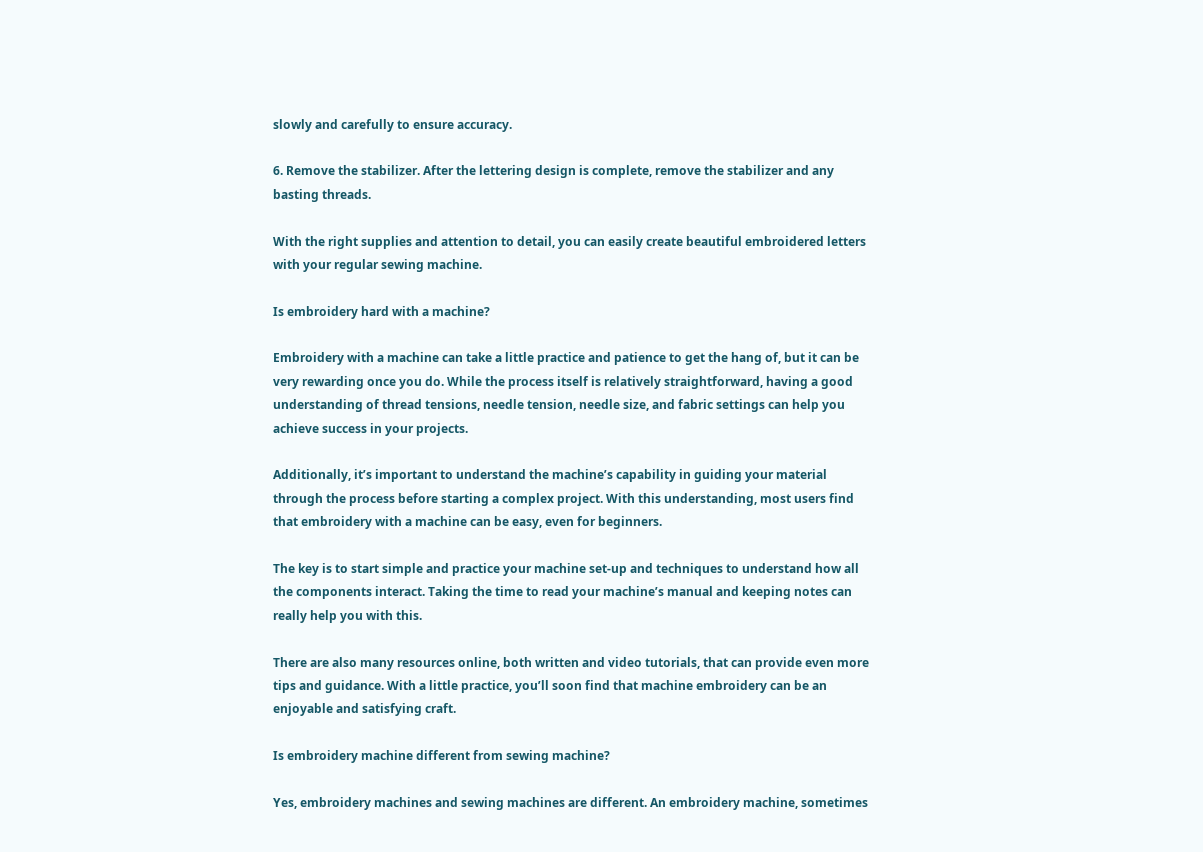slowly and carefully to ensure accuracy.

6. Remove the stabilizer. After the lettering design is complete, remove the stabilizer and any basting threads.

With the right supplies and attention to detail, you can easily create beautiful embroidered letters with your regular sewing machine.

Is embroidery hard with a machine?

Embroidery with a machine can take a little practice and patience to get the hang of, but it can be very rewarding once you do. While the process itself is relatively straightforward, having a good understanding of thread tensions, needle tension, needle size, and fabric settings can help you achieve success in your projects.

Additionally, it’s important to understand the machine’s capability in guiding your material through the process before starting a complex project. With this understanding, most users find that embroidery with a machine can be easy, even for beginners.

The key is to start simple and practice your machine set-up and techniques to understand how all the components interact. Taking the time to read your machine’s manual and keeping notes can really help you with this.

There are also many resources online, both written and video tutorials, that can provide even more tips and guidance. With a little practice, you’ll soon find that machine embroidery can be an enjoyable and satisfying craft.

Is embroidery machine different from sewing machine?

Yes, embroidery machines and sewing machines are different. An embroidery machine, sometimes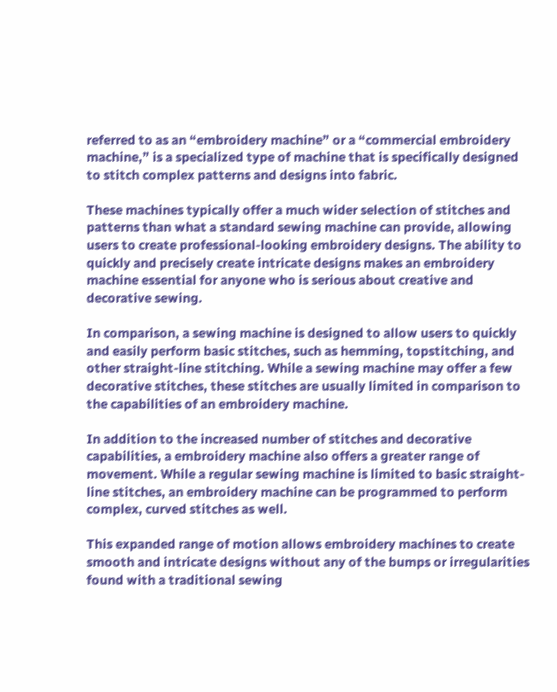referred to as an “embroidery machine” or a “commercial embroidery machine,” is a specialized type of machine that is specifically designed to stitch complex patterns and designs into fabric.

These machines typically offer a much wider selection of stitches and patterns than what a standard sewing machine can provide, allowing users to create professional-looking embroidery designs. The ability to quickly and precisely create intricate designs makes an embroidery machine essential for anyone who is serious about creative and decorative sewing.

In comparison, a sewing machine is designed to allow users to quickly and easily perform basic stitches, such as hemming, topstitching, and other straight-line stitching. While a sewing machine may offer a few decorative stitches, these stitches are usually limited in comparison to the capabilities of an embroidery machine.

In addition to the increased number of stitches and decorative capabilities, a embroidery machine also offers a greater range of movement. While a regular sewing machine is limited to basic straight-line stitches, an embroidery machine can be programmed to perform complex, curved stitches as well.

This expanded range of motion allows embroidery machines to create smooth and intricate designs without any of the bumps or irregularities found with a traditional sewing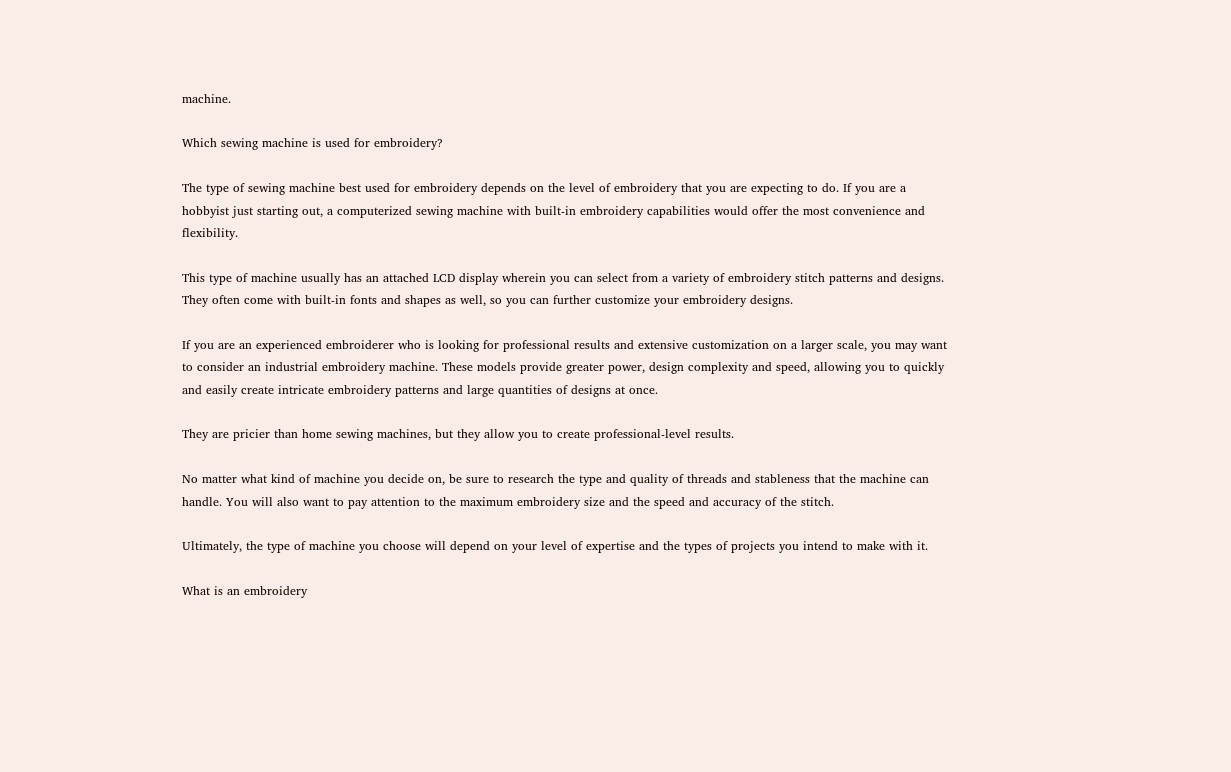machine.

Which sewing machine is used for embroidery?

The type of sewing machine best used for embroidery depends on the level of embroidery that you are expecting to do. If you are a hobbyist just starting out, a computerized sewing machine with built-in embroidery capabilities would offer the most convenience and flexibility.

This type of machine usually has an attached LCD display wherein you can select from a variety of embroidery stitch patterns and designs. They often come with built-in fonts and shapes as well, so you can further customize your embroidery designs.

If you are an experienced embroiderer who is looking for professional results and extensive customization on a larger scale, you may want to consider an industrial embroidery machine. These models provide greater power, design complexity and speed, allowing you to quickly and easily create intricate embroidery patterns and large quantities of designs at once.

They are pricier than home sewing machines, but they allow you to create professional-level results.

No matter what kind of machine you decide on, be sure to research the type and quality of threads and stableness that the machine can handle. You will also want to pay attention to the maximum embroidery size and the speed and accuracy of the stitch.

Ultimately, the type of machine you choose will depend on your level of expertise and the types of projects you intend to make with it.

What is an embroidery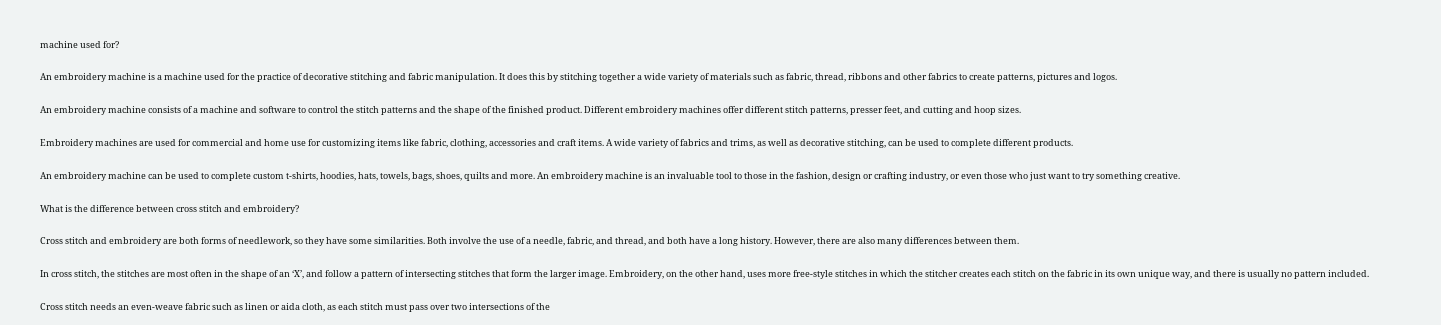machine used for?

An embroidery machine is a machine used for the practice of decorative stitching and fabric manipulation. It does this by stitching together a wide variety of materials such as fabric, thread, ribbons and other fabrics to create patterns, pictures and logos.

An embroidery machine consists of a machine and software to control the stitch patterns and the shape of the finished product. Different embroidery machines offer different stitch patterns, presser feet, and cutting and hoop sizes.

Embroidery machines are used for commercial and home use for customizing items like fabric, clothing, accessories and craft items. A wide variety of fabrics and trims, as well as decorative stitching, can be used to complete different products.

An embroidery machine can be used to complete custom t-shirts, hoodies, hats, towels, bags, shoes, quilts and more. An embroidery machine is an invaluable tool to those in the fashion, design or crafting industry, or even those who just want to try something creative.

What is the difference between cross stitch and embroidery?

Cross stitch and embroidery are both forms of needlework, so they have some similarities. Both involve the use of a needle, fabric, and thread, and both have a long history. However, there are also many differences between them.

In cross stitch, the stitches are most often in the shape of an ‘X’, and follow a pattern of intersecting stitches that form the larger image. Embroidery, on the other hand, uses more free-style stitches in which the stitcher creates each stitch on the fabric in its own unique way, and there is usually no pattern included.

Cross stitch needs an even-weave fabric such as linen or aida cloth, as each stitch must pass over two intersections of the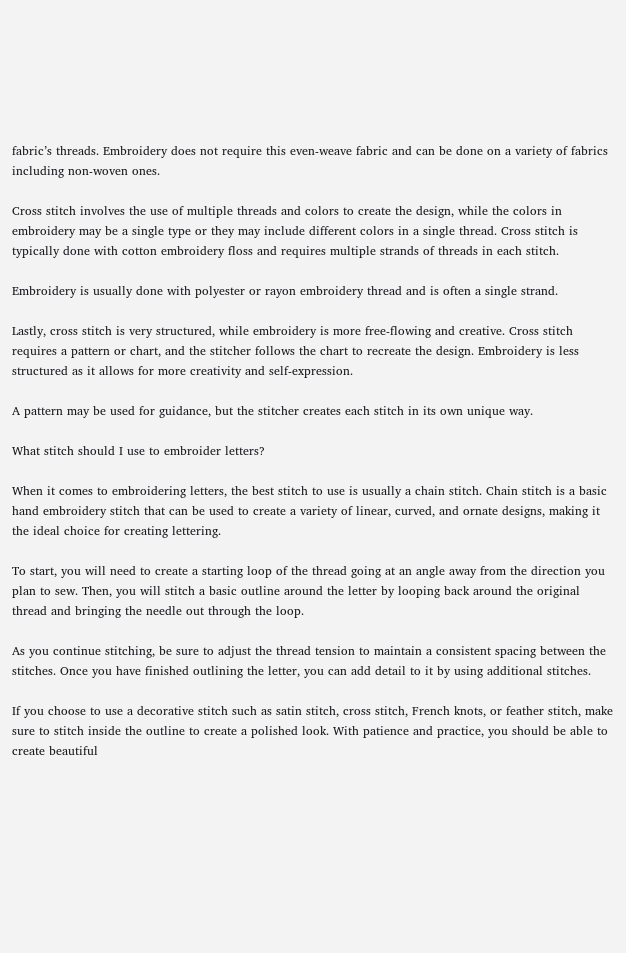fabric’s threads. Embroidery does not require this even-weave fabric and can be done on a variety of fabrics including non-woven ones.

Cross stitch involves the use of multiple threads and colors to create the design, while the colors in embroidery may be a single type or they may include different colors in a single thread. Cross stitch is typically done with cotton embroidery floss and requires multiple strands of threads in each stitch.

Embroidery is usually done with polyester or rayon embroidery thread and is often a single strand.

Lastly, cross stitch is very structured, while embroidery is more free-flowing and creative. Cross stitch requires a pattern or chart, and the stitcher follows the chart to recreate the design. Embroidery is less structured as it allows for more creativity and self-expression.

A pattern may be used for guidance, but the stitcher creates each stitch in its own unique way.

What stitch should I use to embroider letters?

When it comes to embroidering letters, the best stitch to use is usually a chain stitch. Chain stitch is a basic hand embroidery stitch that can be used to create a variety of linear, curved, and ornate designs, making it the ideal choice for creating lettering.

To start, you will need to create a starting loop of the thread going at an angle away from the direction you plan to sew. Then, you will stitch a basic outline around the letter by looping back around the original thread and bringing the needle out through the loop.

As you continue stitching, be sure to adjust the thread tension to maintain a consistent spacing between the stitches. Once you have finished outlining the letter, you can add detail to it by using additional stitches.

If you choose to use a decorative stitch such as satin stitch, cross stitch, French knots, or feather stitch, make sure to stitch inside the outline to create a polished look. With patience and practice, you should be able to create beautiful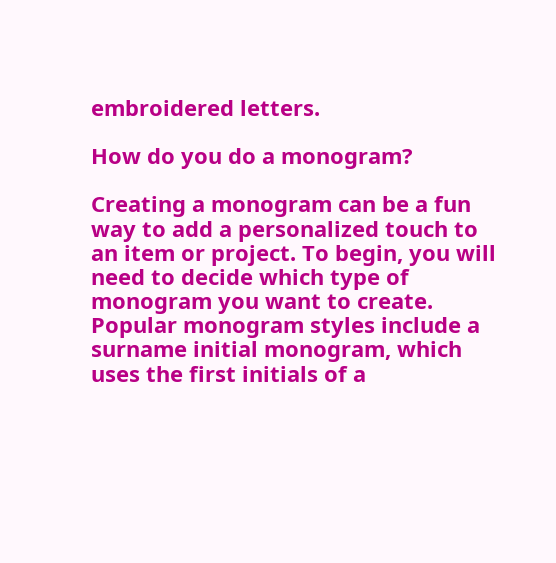embroidered letters.

How do you do a monogram?

Creating a monogram can be a fun way to add a personalized touch to an item or project. To begin, you will need to decide which type of monogram you want to create. Popular monogram styles include a surname initial monogram, which uses the first initials of a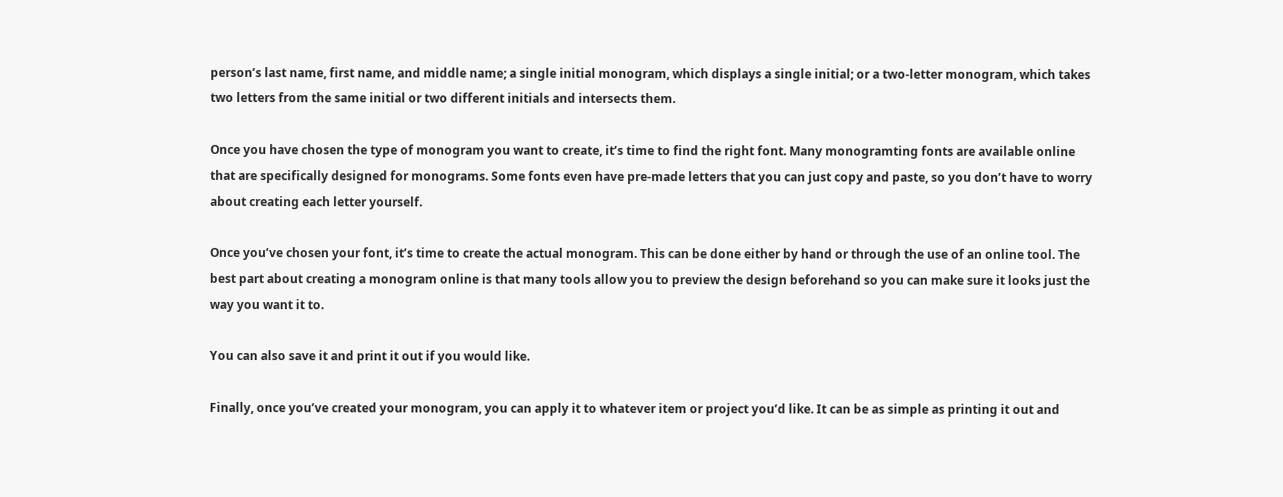person’s last name, first name, and middle name; a single initial monogram, which displays a single initial; or a two-letter monogram, which takes two letters from the same initial or two different initials and intersects them.

Once you have chosen the type of monogram you want to create, it’s time to find the right font. Many monogramting fonts are available online that are specifically designed for monograms. Some fonts even have pre-made letters that you can just copy and paste, so you don’t have to worry about creating each letter yourself.

Once you’ve chosen your font, it’s time to create the actual monogram. This can be done either by hand or through the use of an online tool. The best part about creating a monogram online is that many tools allow you to preview the design beforehand so you can make sure it looks just the way you want it to.

You can also save it and print it out if you would like.

Finally, once you’ve created your monogram, you can apply it to whatever item or project you’d like. It can be as simple as printing it out and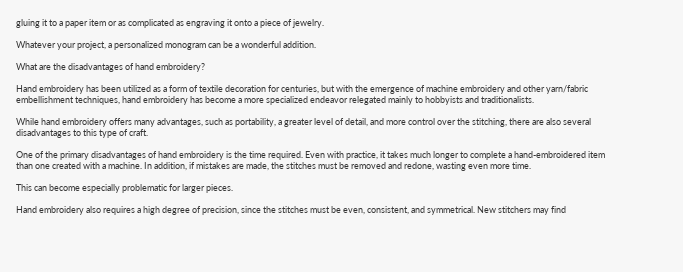gluing it to a paper item or as complicated as engraving it onto a piece of jewelry.

Whatever your project, a personalized monogram can be a wonderful addition.

What are the disadvantages of hand embroidery?

Hand embroidery has been utilized as a form of textile decoration for centuries, but with the emergence of machine embroidery and other yarn/fabric embellishment techniques, hand embroidery has become a more specialized endeavor relegated mainly to hobbyists and traditionalists.

While hand embroidery offers many advantages, such as portability, a greater level of detail, and more control over the stitching, there are also several disadvantages to this type of craft.

One of the primary disadvantages of hand embroidery is the time required. Even with practice, it takes much longer to complete a hand-embroidered item than one created with a machine. In addition, if mistakes are made, the stitches must be removed and redone, wasting even more time.

This can become especially problematic for larger pieces.

Hand embroidery also requires a high degree of precision, since the stitches must be even, consistent, and symmetrical. New stitchers may find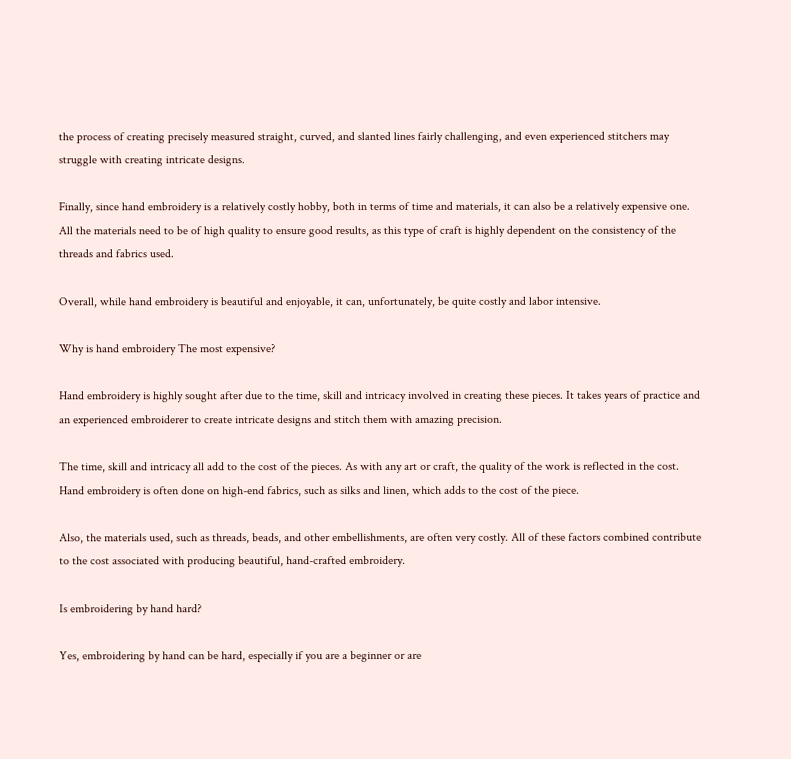the process of creating precisely measured straight, curved, and slanted lines fairly challenging, and even experienced stitchers may struggle with creating intricate designs.

Finally, since hand embroidery is a relatively costly hobby, both in terms of time and materials, it can also be a relatively expensive one. All the materials need to be of high quality to ensure good results, as this type of craft is highly dependent on the consistency of the threads and fabrics used.

Overall, while hand embroidery is beautiful and enjoyable, it can, unfortunately, be quite costly and labor intensive.

Why is hand embroidery The most expensive?

Hand embroidery is highly sought after due to the time, skill and intricacy involved in creating these pieces. It takes years of practice and an experienced embroiderer to create intricate designs and stitch them with amazing precision.

The time, skill and intricacy all add to the cost of the pieces. As with any art or craft, the quality of the work is reflected in the cost. Hand embroidery is often done on high-end fabrics, such as silks and linen, which adds to the cost of the piece.

Also, the materials used, such as threads, beads, and other embellishments, are often very costly. All of these factors combined contribute to the cost associated with producing beautiful, hand-crafted embroidery.

Is embroidering by hand hard?

Yes, embroidering by hand can be hard, especially if you are a beginner or are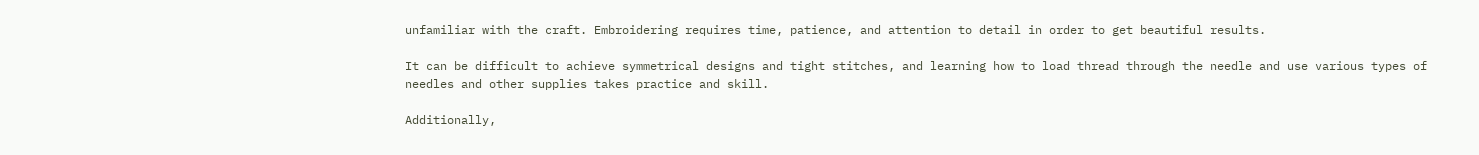unfamiliar with the craft. Embroidering requires time, patience, and attention to detail in order to get beautiful results.

It can be difficult to achieve symmetrical designs and tight stitches, and learning how to load thread through the needle and use various types of needles and other supplies takes practice and skill.

Additionally,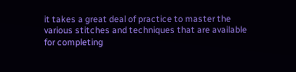it takes a great deal of practice to master the various stitches and techniques that are available for completing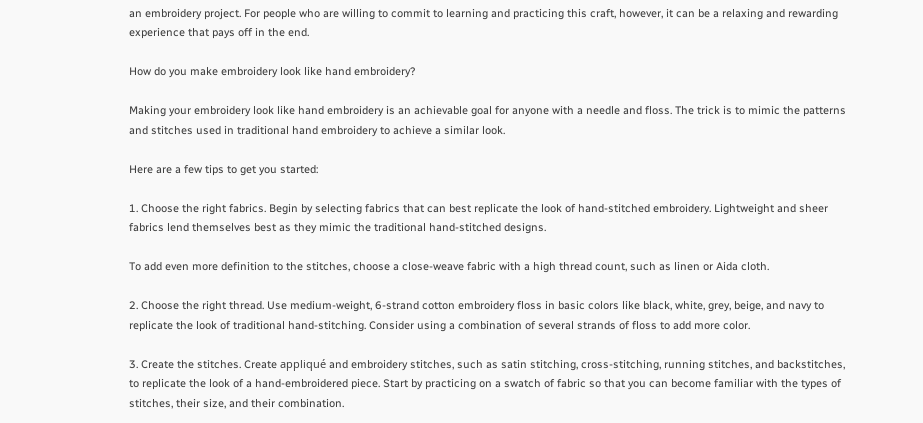an embroidery project. For people who are willing to commit to learning and practicing this craft, however, it can be a relaxing and rewarding experience that pays off in the end.

How do you make embroidery look like hand embroidery?

Making your embroidery look like hand embroidery is an achievable goal for anyone with a needle and floss. The trick is to mimic the patterns and stitches used in traditional hand embroidery to achieve a similar look.

Here are a few tips to get you started:

1. Choose the right fabrics. Begin by selecting fabrics that can best replicate the look of hand-stitched embroidery. Lightweight and sheer fabrics lend themselves best as they mimic the traditional hand-stitched designs.

To add even more definition to the stitches, choose a close-weave fabric with a high thread count, such as linen or Aida cloth.

2. Choose the right thread. Use medium-weight, 6-strand cotton embroidery floss in basic colors like black, white, grey, beige, and navy to replicate the look of traditional hand-stitching. Consider using a combination of several strands of floss to add more color.

3. Create the stitches. Create appliqué and embroidery stitches, such as satin stitching, cross-stitching, running stitches, and backstitches, to replicate the look of a hand-embroidered piece. Start by practicing on a swatch of fabric so that you can become familiar with the types of stitches, their size, and their combination.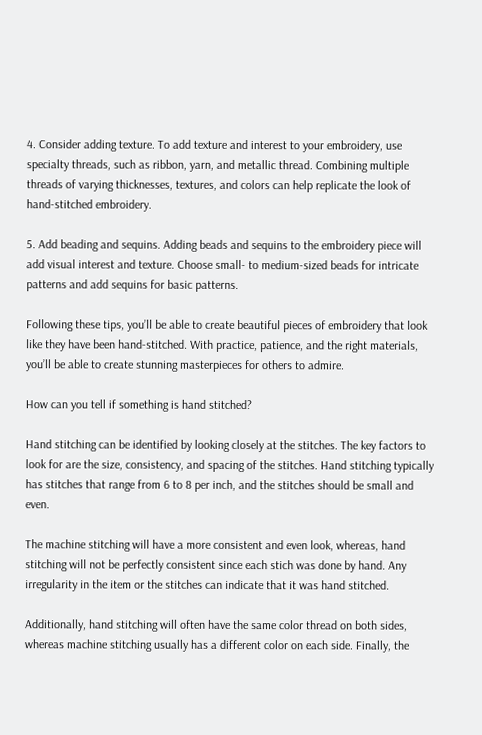4. Consider adding texture. To add texture and interest to your embroidery, use specialty threads, such as ribbon, yarn, and metallic thread. Combining multiple threads of varying thicknesses, textures, and colors can help replicate the look of hand-stitched embroidery.

5. Add beading and sequins. Adding beads and sequins to the embroidery piece will add visual interest and texture. Choose small- to medium-sized beads for intricate patterns and add sequins for basic patterns.

Following these tips, you’ll be able to create beautiful pieces of embroidery that look like they have been hand-stitched. With practice, patience, and the right materials, you’ll be able to create stunning masterpieces for others to admire.

How can you tell if something is hand stitched?

Hand stitching can be identified by looking closely at the stitches. The key factors to look for are the size, consistency, and spacing of the stitches. Hand stitching typically has stitches that range from 6 to 8 per inch, and the stitches should be small and even.

The machine stitching will have a more consistent and even look, whereas, hand stitching will not be perfectly consistent since each stich was done by hand. Any irregularity in the item or the stitches can indicate that it was hand stitched.

Additionally, hand stitching will often have the same color thread on both sides, whereas machine stitching usually has a different color on each side. Finally, the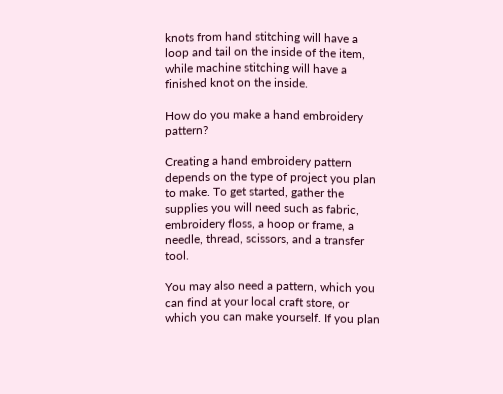knots from hand stitching will have a loop and tail on the inside of the item, while machine stitching will have a finished knot on the inside.

How do you make a hand embroidery pattern?

Creating a hand embroidery pattern depends on the type of project you plan to make. To get started, gather the supplies you will need such as fabric, embroidery floss, a hoop or frame, a needle, thread, scissors, and a transfer tool.

You may also need a pattern, which you can find at your local craft store, or which you can make yourself. If you plan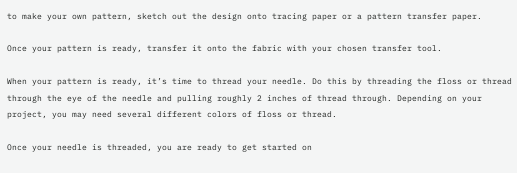to make your own pattern, sketch out the design onto tracing paper or a pattern transfer paper.

Once your pattern is ready, transfer it onto the fabric with your chosen transfer tool.

When your pattern is ready, it’s time to thread your needle. Do this by threading the floss or thread through the eye of the needle and pulling roughly 2 inches of thread through. Depending on your project, you may need several different colors of floss or thread.

Once your needle is threaded, you are ready to get started on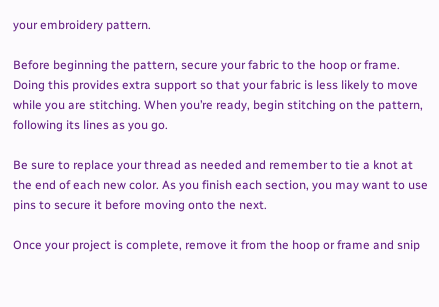your embroidery pattern.

Before beginning the pattern, secure your fabric to the hoop or frame. Doing this provides extra support so that your fabric is less likely to move while you are stitching. When you’re ready, begin stitching on the pattern, following its lines as you go.

Be sure to replace your thread as needed and remember to tie a knot at the end of each new color. As you finish each section, you may want to use pins to secure it before moving onto the next.

Once your project is complete, remove it from the hoop or frame and snip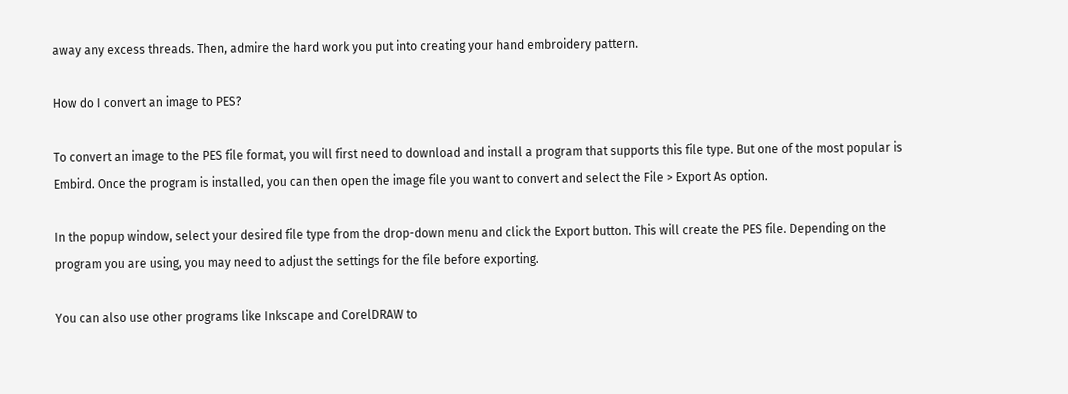away any excess threads. Then, admire the hard work you put into creating your hand embroidery pattern.

How do I convert an image to PES?

To convert an image to the PES file format, you will first need to download and install a program that supports this file type. But one of the most popular is Embird. Once the program is installed, you can then open the image file you want to convert and select the File > Export As option.

In the popup window, select your desired file type from the drop-down menu and click the Export button. This will create the PES file. Depending on the program you are using, you may need to adjust the settings for the file before exporting.

You can also use other programs like Inkscape and CorelDRAW to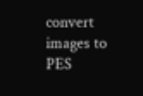convert images to PES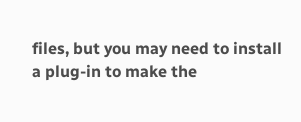files, but you may need to install a plug-in to make the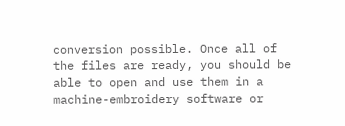conversion possible. Once all of the files are ready, you should be able to open and use them in a machine-embroidery software or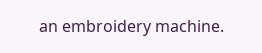an embroidery machine.